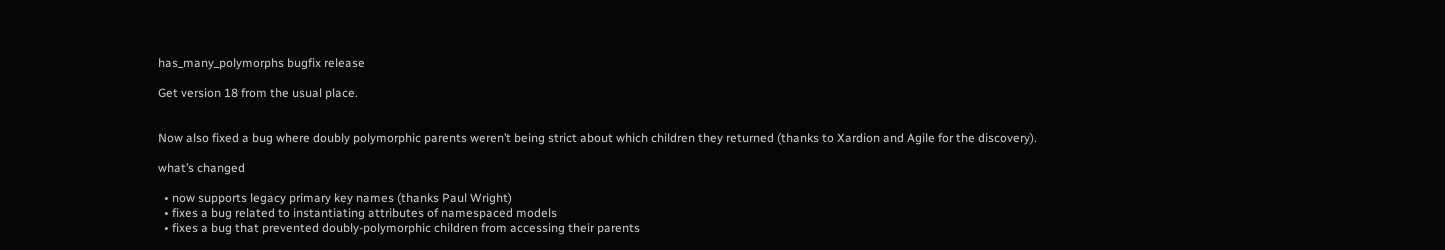has_many_polymorphs bugfix release

Get version 18 from the usual place.


Now also fixed a bug where doubly polymorphic parents weren’t being strict about which children they returned (thanks to Xardion and Agile for the discovery).

what’s changed

  • now supports legacy primary key names (thanks Paul Wright)
  • fixes a bug related to instantiating attributes of namespaced models
  • fixes a bug that prevented doubly-polymorphic children from accessing their parents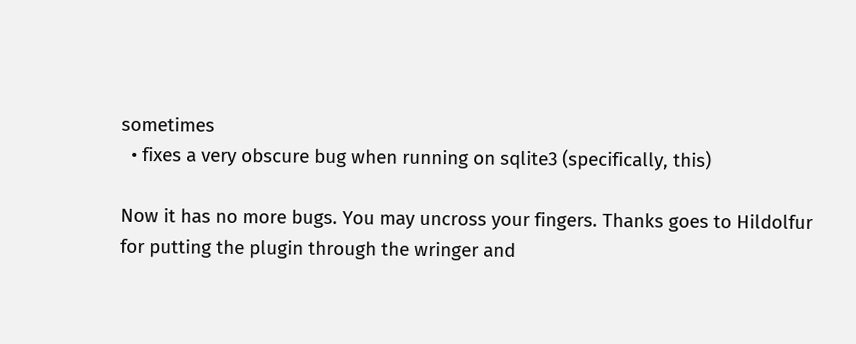sometimes
  • fixes a very obscure bug when running on sqlite3 (specifically, this)

Now it has no more bugs. You may uncross your fingers. Thanks goes to Hildolfur for putting the plugin through the wringer and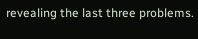revealing the last three problems.